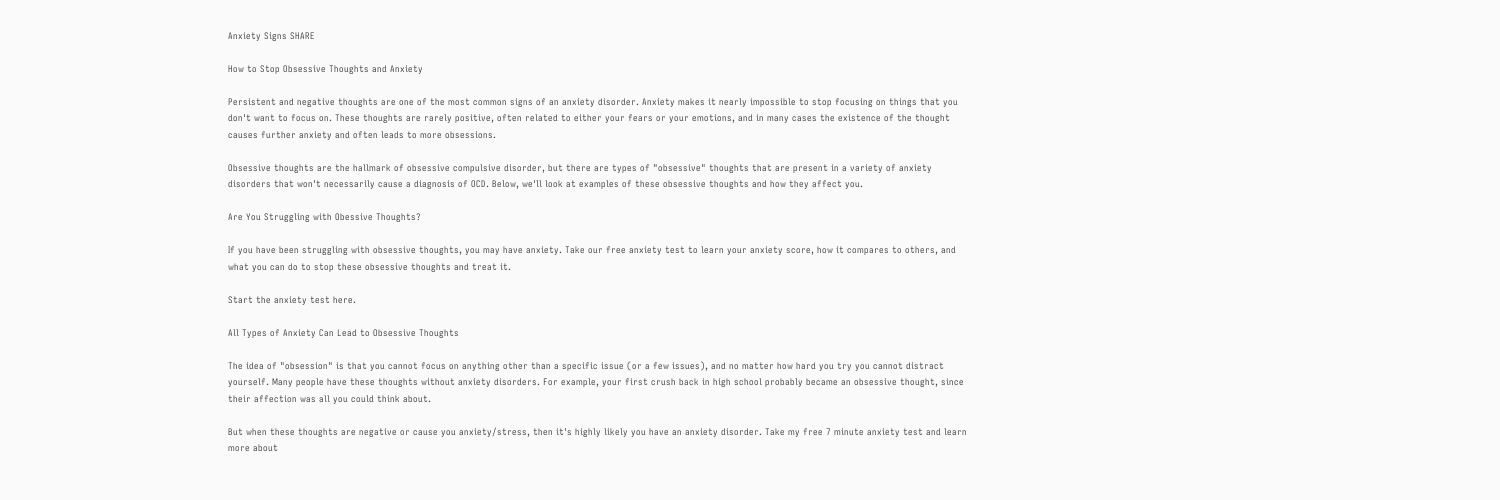Anxiety Signs SHARE

How to Stop Obsessive Thoughts and Anxiety

Persistent and negative thoughts are one of the most common signs of an anxiety disorder. Anxiety makes it nearly impossible to stop focusing on things that you don't want to focus on. These thoughts are rarely positive, often related to either your fears or your emotions, and in many cases the existence of the thought causes further anxiety and often leads to more obsessions.

Obsessive thoughts are the hallmark of obsessive compulsive disorder, but there are types of "obsessive" thoughts that are present in a variety of anxiety disorders that won't necessarily cause a diagnosis of OCD. Below, we'll look at examples of these obsessive thoughts and how they affect you.

Are You Struggling with Obessive Thoughts?

If you have been struggling with obsessive thoughts, you may have anxiety. Take our free anxiety test to learn your anxiety score, how it compares to others, and what you can do to stop these obsessive thoughts and treat it.

Start the anxiety test here.

All Types of Anxiety Can Lead to Obsessive Thoughts

The idea of "obsession" is that you cannot focus on anything other than a specific issue (or a few issues), and no matter how hard you try you cannot distract yourself. Many people have these thoughts without anxiety disorders. For example, your first crush back in high school probably became an obsessive thought, since their affection was all you could think about.

But when these thoughts are negative or cause you anxiety/stress, then it's highly likely you have an anxiety disorder. Take my free 7 minute anxiety test and learn more about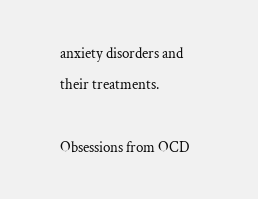anxiety disorders and their treatments.

Obsessions from OCD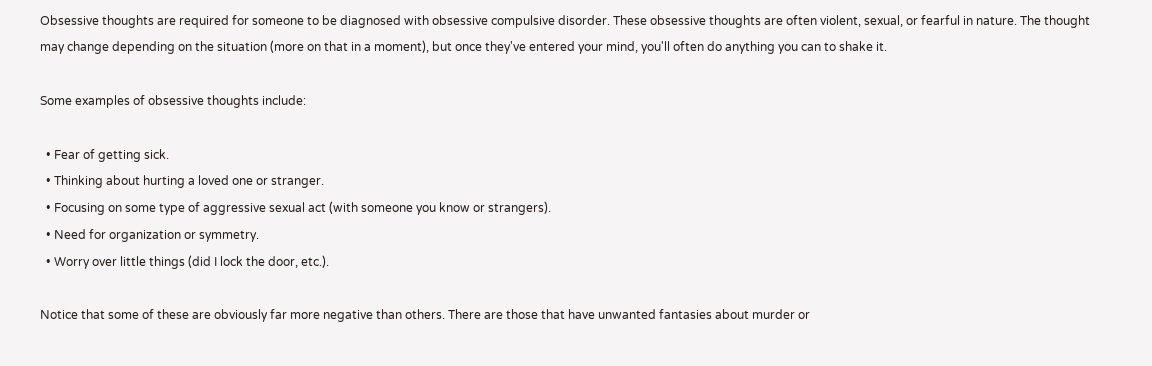Obsessive thoughts are required for someone to be diagnosed with obsessive compulsive disorder. These obsessive thoughts are often violent, sexual, or fearful in nature. The thought may change depending on the situation (more on that in a moment), but once they've entered your mind, you'll often do anything you can to shake it.

Some examples of obsessive thoughts include:

  • Fear of getting sick.
  • Thinking about hurting a loved one or stranger.
  • Focusing on some type of aggressive sexual act (with someone you know or strangers).
  • Need for organization or symmetry.
  • Worry over little things (did I lock the door, etc.).

Notice that some of these are obviously far more negative than others. There are those that have unwanted fantasies about murder or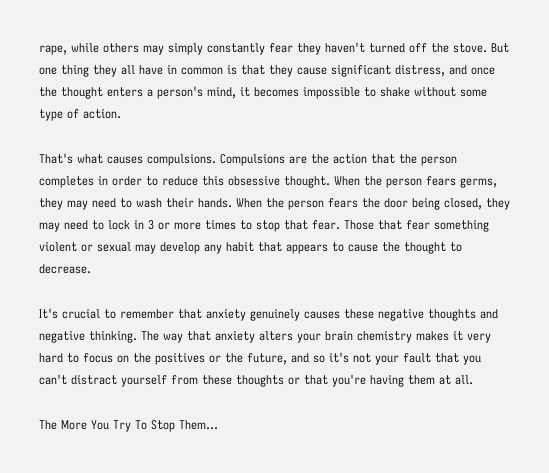rape, while others may simply constantly fear they haven't turned off the stove. But one thing they all have in common is that they cause significant distress, and once the thought enters a person's mind, it becomes impossible to shake without some type of action.

That's what causes compulsions. Compulsions are the action that the person completes in order to reduce this obsessive thought. When the person fears germs, they may need to wash their hands. When the person fears the door being closed, they may need to lock in 3 or more times to stop that fear. Those that fear something violent or sexual may develop any habit that appears to cause the thought to decrease.

It's crucial to remember that anxiety genuinely causes these negative thoughts and negative thinking. The way that anxiety alters your brain chemistry makes it very hard to focus on the positives or the future, and so it's not your fault that you can't distract yourself from these thoughts or that you're having them at all.

The More You Try To Stop Them…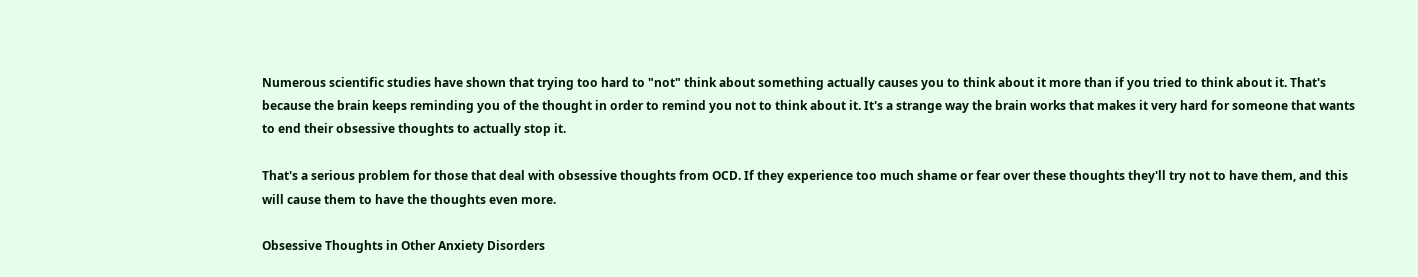Numerous scientific studies have shown that trying too hard to "not" think about something actually causes you to think about it more than if you tried to think about it. That's because the brain keeps reminding you of the thought in order to remind you not to think about it. It's a strange way the brain works that makes it very hard for someone that wants to end their obsessive thoughts to actually stop it.

That's a serious problem for those that deal with obsessive thoughts from OCD. If they experience too much shame or fear over these thoughts they'll try not to have them, and this will cause them to have the thoughts even more.

Obsessive Thoughts in Other Anxiety Disorders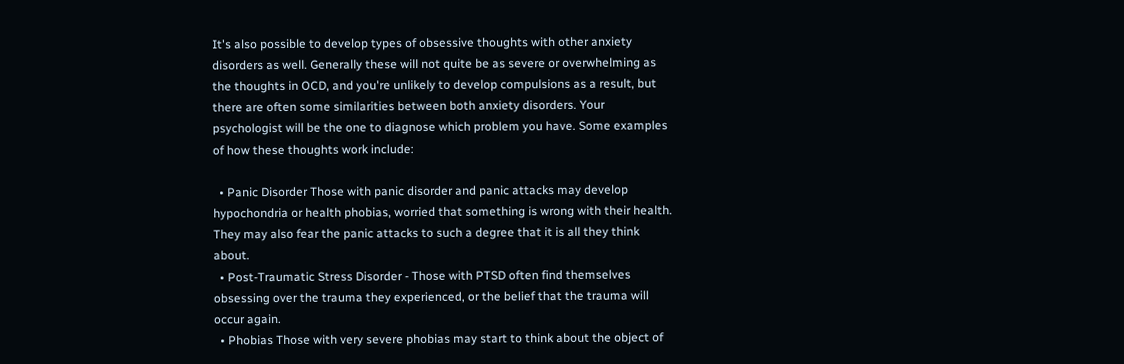It's also possible to develop types of obsessive thoughts with other anxiety disorders as well. Generally these will not quite be as severe or overwhelming as the thoughts in OCD, and you're unlikely to develop compulsions as a result, but there are often some similarities between both anxiety disorders. Your psychologist will be the one to diagnose which problem you have. Some examples of how these thoughts work include:

  • Panic Disorder Those with panic disorder and panic attacks may develop hypochondria or health phobias, worried that something is wrong with their health. They may also fear the panic attacks to such a degree that it is all they think about.
  • Post-Traumatic Stress Disorder - Those with PTSD often find themselves obsessing over the trauma they experienced, or the belief that the trauma will occur again.
  • Phobias Those with very severe phobias may start to think about the object of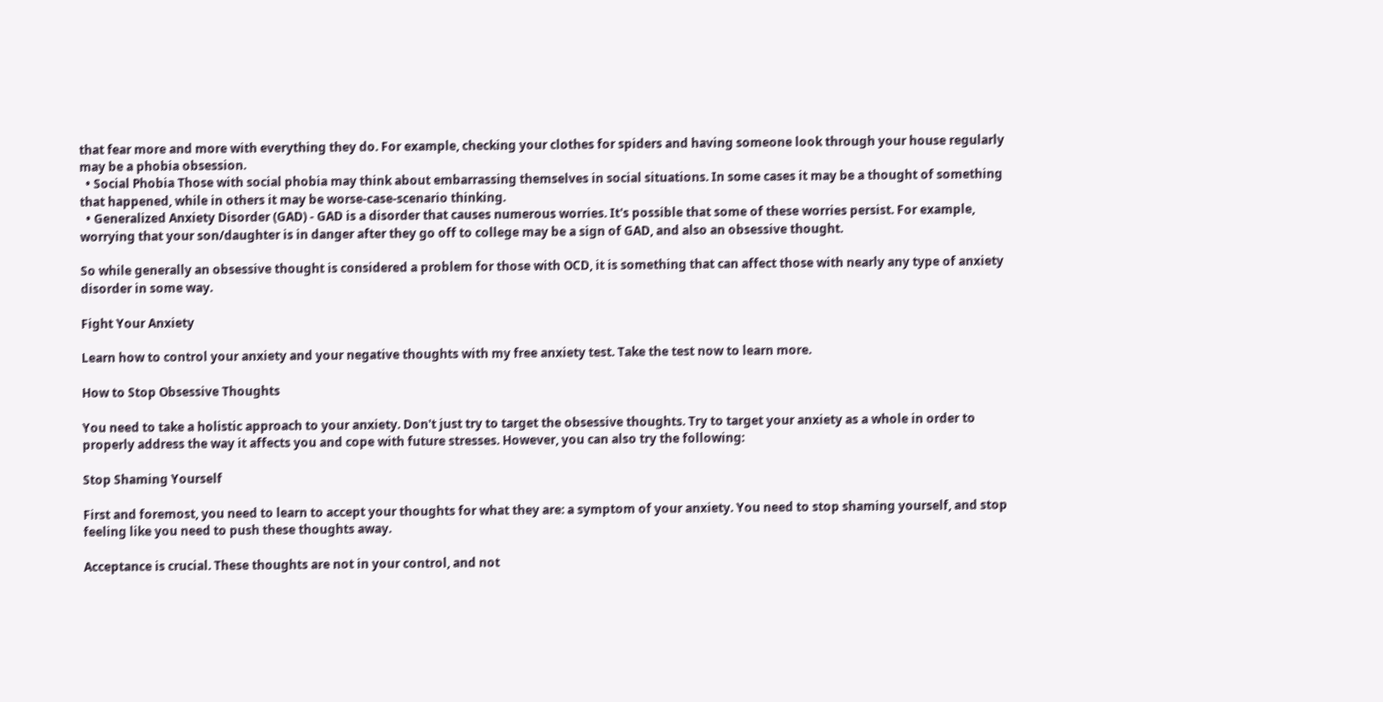that fear more and more with everything they do. For example, checking your clothes for spiders and having someone look through your house regularly may be a phobia obsession.
  • Social Phobia Those with social phobia may think about embarrassing themselves in social situations. In some cases it may be a thought of something that happened, while in others it may be worse-case-scenario thinking.
  • Generalized Anxiety Disorder (GAD) - GAD is a disorder that causes numerous worries. It's possible that some of these worries persist. For example, worrying that your son/daughter is in danger after they go off to college may be a sign of GAD, and also an obsessive thought.

So while generally an obsessive thought is considered a problem for those with OCD, it is something that can affect those with nearly any type of anxiety disorder in some way.

Fight Your Anxiety

Learn how to control your anxiety and your negative thoughts with my free anxiety test. Take the test now to learn more.

How to Stop Obsessive Thoughts

You need to take a holistic approach to your anxiety. Don't just try to target the obsessive thoughts. Try to target your anxiety as a whole in order to properly address the way it affects you and cope with future stresses. However, you can also try the following:

Stop Shaming Yourself

First and foremost, you need to learn to accept your thoughts for what they are: a symptom of your anxiety. You need to stop shaming yourself, and stop feeling like you need to push these thoughts away.

Acceptance is crucial. These thoughts are not in your control, and not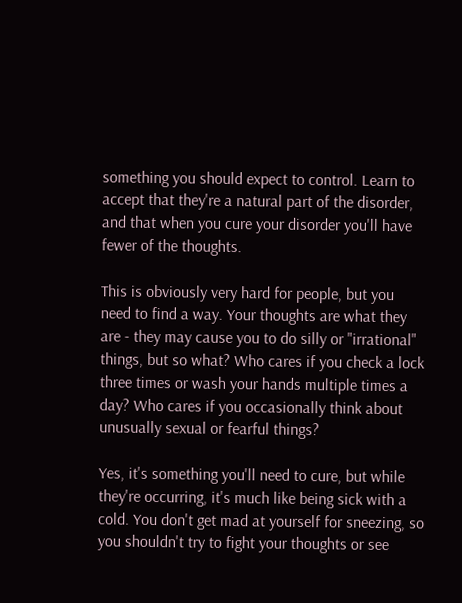something you should expect to control. Learn to accept that they're a natural part of the disorder, and that when you cure your disorder you'll have fewer of the thoughts.

This is obviously very hard for people, but you need to find a way. Your thoughts are what they are - they may cause you to do silly or "irrational" things, but so what? Who cares if you check a lock three times or wash your hands multiple times a day? Who cares if you occasionally think about unusually sexual or fearful things?

Yes, it's something you'll need to cure, but while they're occurring, it's much like being sick with a cold. You don't get mad at yourself for sneezing, so you shouldn't try to fight your thoughts or see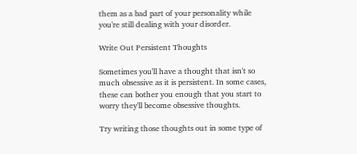them as a bad part of your personality while you're still dealing with your disorder.

Write Out Persistent Thoughts

Sometimes you'll have a thought that isn't so much obsessive as it is persistent. In some cases, these can bother you enough that you start to worry they'll become obsessive thoughts.

Try writing those thoughts out in some type of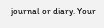journal or diary. Your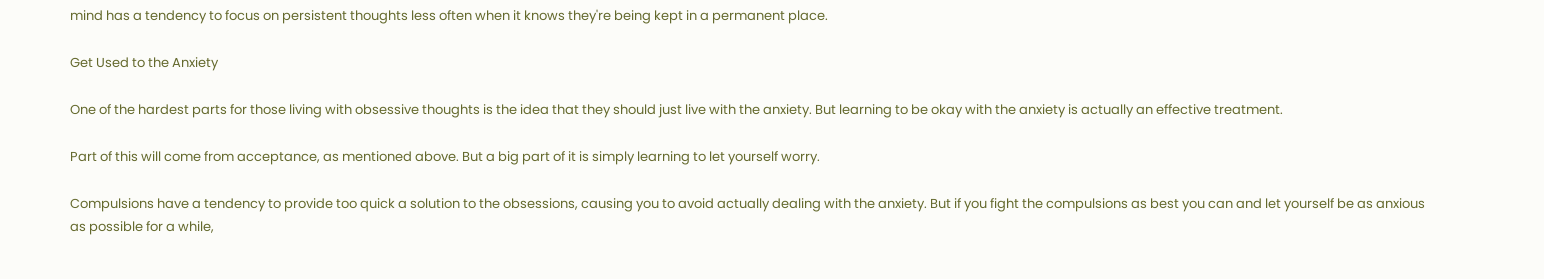mind has a tendency to focus on persistent thoughts less often when it knows they're being kept in a permanent place.

Get Used to the Anxiety

One of the hardest parts for those living with obsessive thoughts is the idea that they should just live with the anxiety. But learning to be okay with the anxiety is actually an effective treatment.

Part of this will come from acceptance, as mentioned above. But a big part of it is simply learning to let yourself worry.

Compulsions have a tendency to provide too quick a solution to the obsessions, causing you to avoid actually dealing with the anxiety. But if you fight the compulsions as best you can and let yourself be as anxious as possible for a while,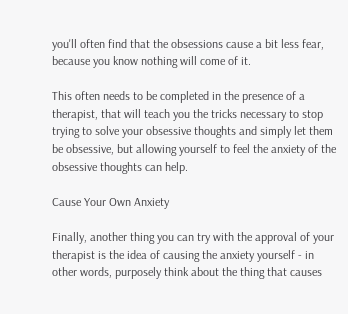you'll often find that the obsessions cause a bit less fear, because you know nothing will come of it.

This often needs to be completed in the presence of a therapist, that will teach you the tricks necessary to stop trying to solve your obsessive thoughts and simply let them be obsessive, but allowing yourself to feel the anxiety of the obsessive thoughts can help.

Cause Your Own Anxiety

Finally, another thing you can try with the approval of your therapist is the idea of causing the anxiety yourself - in other words, purposely think about the thing that causes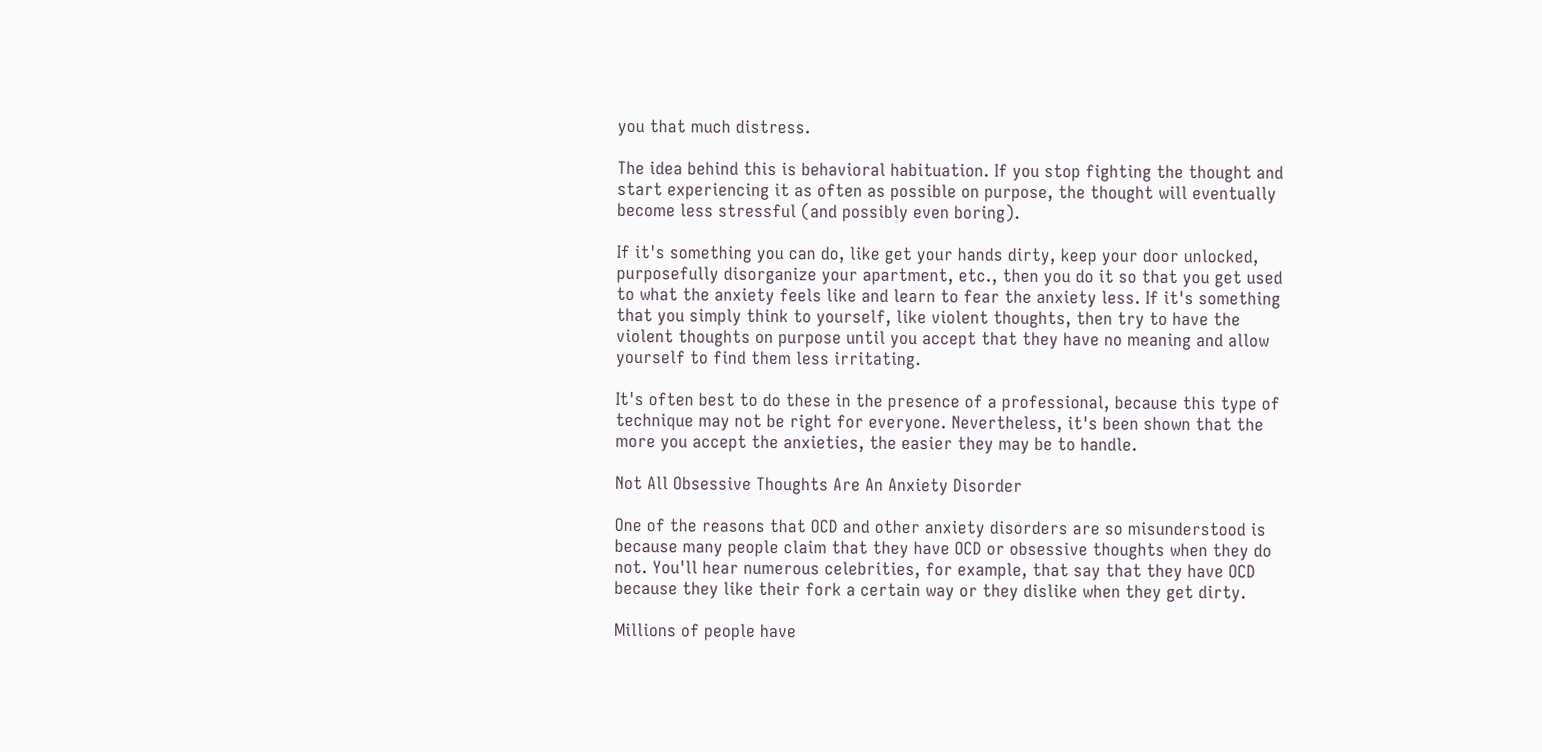you that much distress.

The idea behind this is behavioral habituation. If you stop fighting the thought and start experiencing it as often as possible on purpose, the thought will eventually become less stressful (and possibly even boring).

If it's something you can do, like get your hands dirty, keep your door unlocked, purposefully disorganize your apartment, etc., then you do it so that you get used to what the anxiety feels like and learn to fear the anxiety less. If it's something that you simply think to yourself, like violent thoughts, then try to have the violent thoughts on purpose until you accept that they have no meaning and allow yourself to find them less irritating.

It's often best to do these in the presence of a professional, because this type of technique may not be right for everyone. Nevertheless, it's been shown that the more you accept the anxieties, the easier they may be to handle.

Not All Obsessive Thoughts Are An Anxiety Disorder

One of the reasons that OCD and other anxiety disorders are so misunderstood is because many people claim that they have OCD or obsessive thoughts when they do not. You'll hear numerous celebrities, for example, that say that they have OCD because they like their fork a certain way or they dislike when they get dirty.

Millions of people have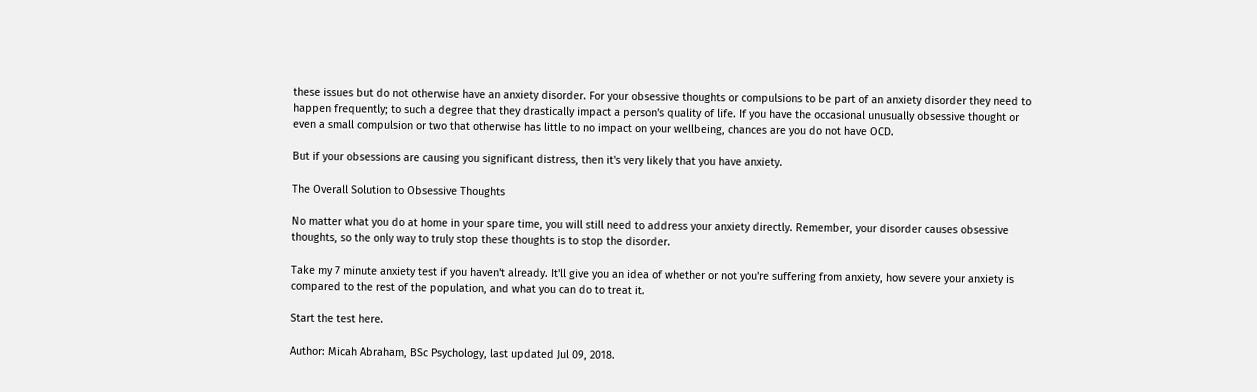these issues but do not otherwise have an anxiety disorder. For your obsessive thoughts or compulsions to be part of an anxiety disorder they need to happen frequently; to such a degree that they drastically impact a person's quality of life. If you have the occasional unusually obsessive thought or even a small compulsion or two that otherwise has little to no impact on your wellbeing, chances are you do not have OCD.

But if your obsessions are causing you significant distress, then it's very likely that you have anxiety.

The Overall Solution to Obsessive Thoughts

No matter what you do at home in your spare time, you will still need to address your anxiety directly. Remember, your disorder causes obsessive thoughts, so the only way to truly stop these thoughts is to stop the disorder.

Take my 7 minute anxiety test if you haven't already. It'll give you an idea of whether or not you're suffering from anxiety, how severe your anxiety is compared to the rest of the population, and what you can do to treat it.

Start the test here.

Author: Micah Abraham, BSc Psychology, last updated Jul 09, 2018.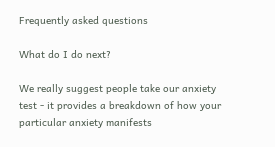Frequently asked questions

What do I do next?

We really suggest people take our anxiety test - it provides a breakdown of how your particular anxiety manifests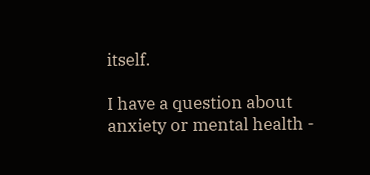itself.

I have a question about anxiety or mental health -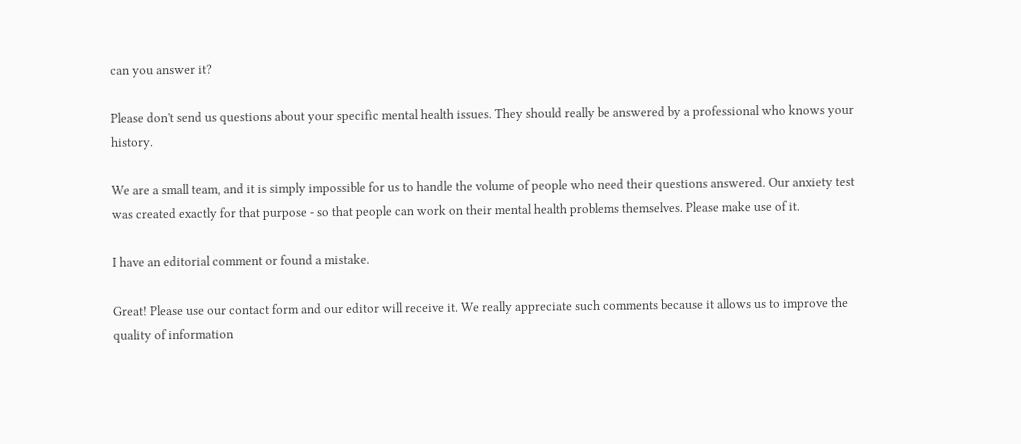can you answer it?

Please don't send us questions about your specific mental health issues. They should really be answered by a professional who knows your history.

We are a small team, and it is simply impossible for us to handle the volume of people who need their questions answered. Our anxiety test was created exactly for that purpose - so that people can work on their mental health problems themselves. Please make use of it.

I have an editorial comment or found a mistake.

Great! Please use our contact form and our editor will receive it. We really appreciate such comments because it allows us to improve the quality of information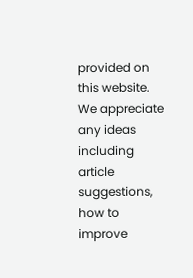provided on this website. We appreciate any ideas including article suggestions, how to improve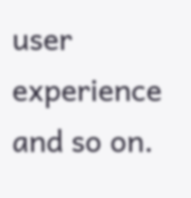user experience and so on.